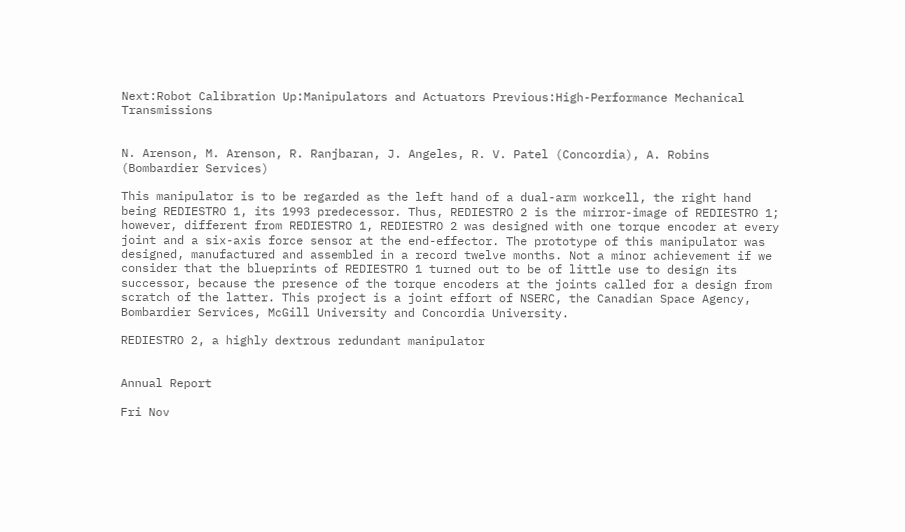Next:Robot Calibration Up:Manipulators and Actuators Previous:High-Performance Mechanical Transmissions


N. Arenson, M. Arenson, R. Ranjbaran, J. Angeles, R. V. Patel (Concordia), A. Robins (Bombardier Services)

This manipulator is to be regarded as the left hand of a dual-arm workcell, the right hand being REDIESTRO 1, its 1993 predecessor. Thus, REDIESTRO 2 is the mirror-image of REDIESTRO 1; however, different from REDIESTRO 1, REDIESTRO 2 was designed with one torque encoder at every joint and a six-axis force sensor at the end-effector. The prototype of this manipulator was designed, manufactured and assembled in a record twelve months. Not a minor achievement if we consider that the blueprints of REDIESTRO 1 turned out to be of little use to design its successor, because the presence of the torque encoders at the joints called for a design from scratch of the latter. This project is a joint effort of NSERC, the Canadian Space Agency, Bombardier Services, McGill University and Concordia University.

REDIESTRO 2, a highly dextrous redundant manipulator


Annual Report

Fri Nov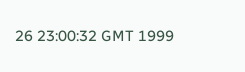26 23:00:32 GMT 1999